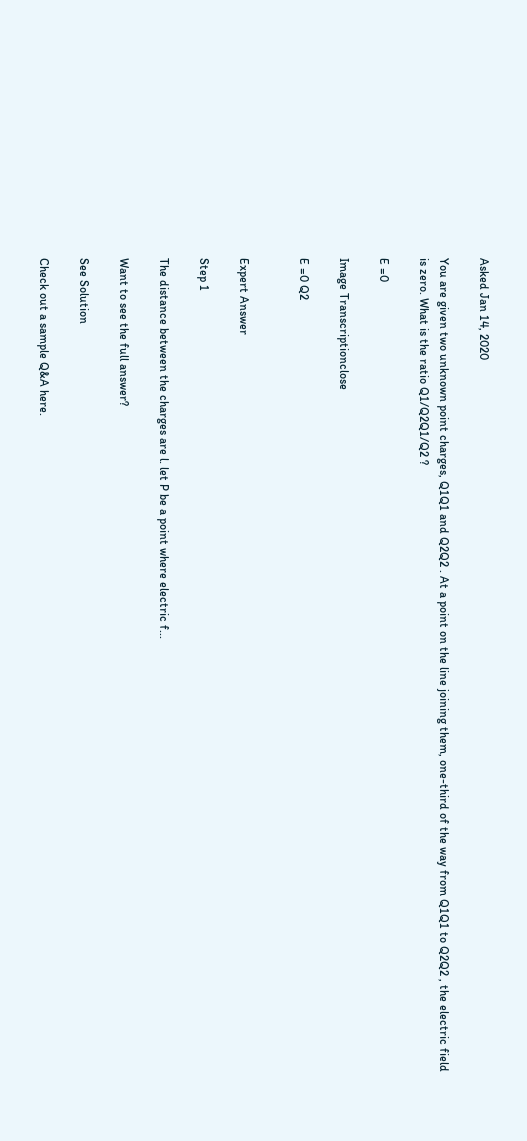Asked Jan 14, 2020

You are given two unknown point charges, Q1Q1 and Q2Q2 . At a point on the line joining them, one-third of the way from Q1Q1 to Q2Q2 , the electric field is zero. What is the ratio Q1/Q2Q1/Q2 ?

E =0

Image Transcriptionclose

E =0 Q2


Expert Answer

Step 1

The distance between the charges are l. let P be a point where electric f...

Want to see the full answer?

See Solution

Check out a sample Q&A here.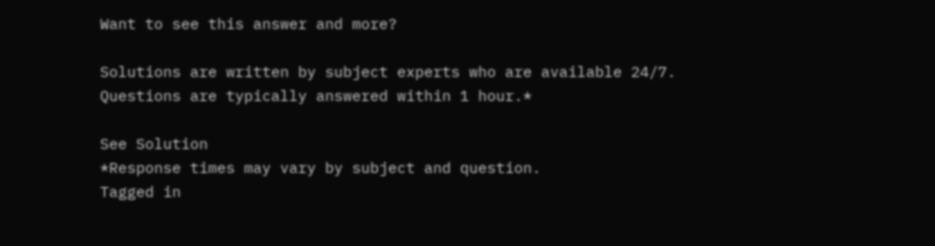Want to see this answer and more?

Solutions are written by subject experts who are available 24/7. Questions are typically answered within 1 hour.*

See Solution
*Response times may vary by subject and question.
Tagged in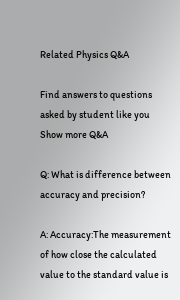Related Physics Q&A

Find answers to questions asked by student like you
Show more Q&A

Q: What is difference between accuracy and precision?

A: Accuracy:The measurement of how close the calculated value to the standard value is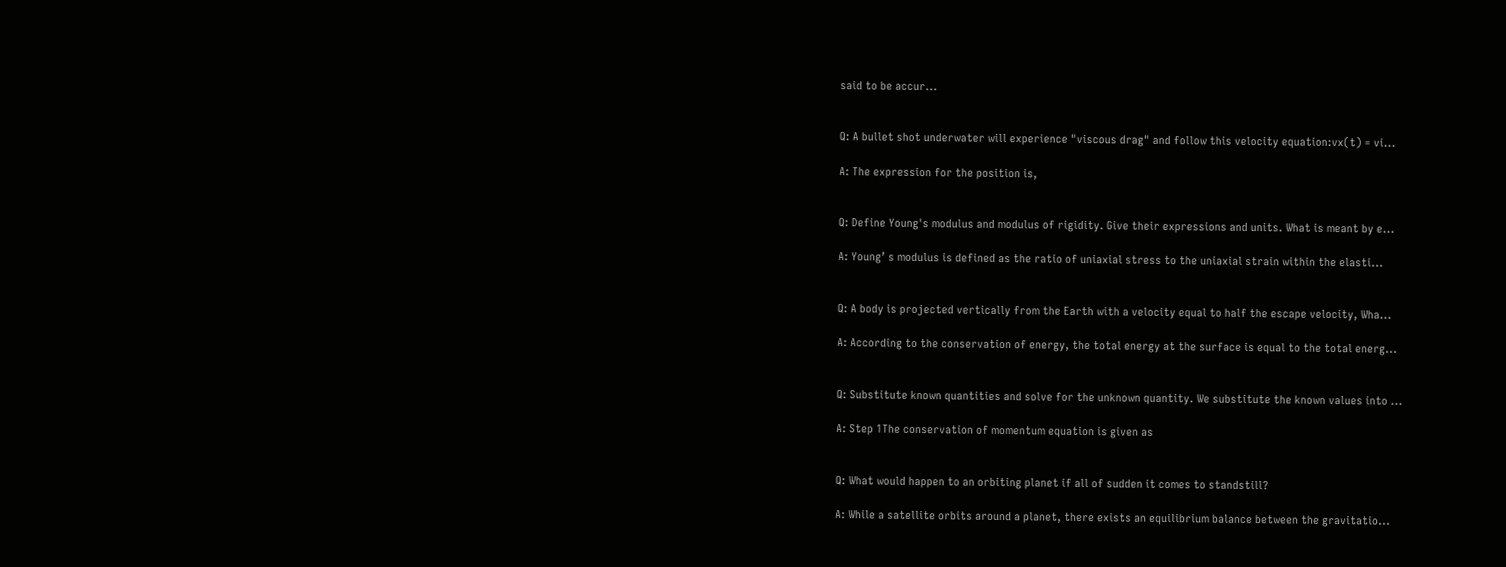said to be accur...


Q: A bullet shot underwater will experience "viscous drag" and follow this velocity equation:vx(t) = vi...

A: The expression for the position is,


Q: Define Young's modulus and modulus of rigidity. Give their expressions and units. What is meant by e...

A: Young’ s modulus is defined as the ratio of uniaxial stress to the uniaxial strain within the elasti...


Q: A body is projected vertically from the Earth with a velocity equal to half the escape velocity, Wha...

A: According to the conservation of energy, the total energy at the surface is equal to the total energ...


Q: Substitute known quantities and solve for the unknown quantity. We substitute the known values into ...

A: Step 1The conservation of momentum equation is given as


Q: What would happen to an orbiting planet if all of sudden it comes to standstill?

A: While a satellite orbits around a planet, there exists an equilibrium balance between the gravitatio...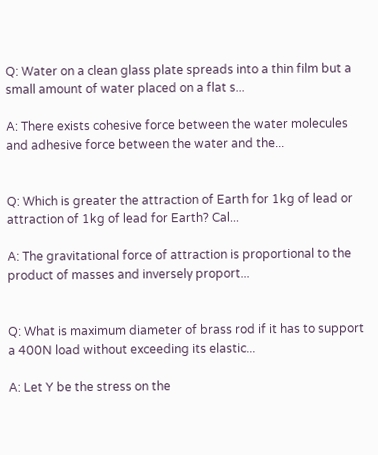Q: Water on a clean glass plate spreads into a thin film but a small amount of water placed on a flat s...

A: There exists cohesive force between the water molecules and adhesive force between the water and the...


Q: Which is greater the attraction of Earth for 1kg of lead or attraction of 1kg of lead for Earth? Cal...

A: The gravitational force of attraction is proportional to the product of masses and inversely proport...


Q: What is maximum diameter of brass rod if it has to support a 400N load without exceeding its elastic...

A: Let Y be the stress on the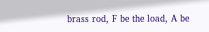brass rod, F be the load, A be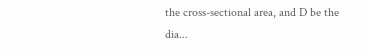the cross-sectional area, and D be the dia...